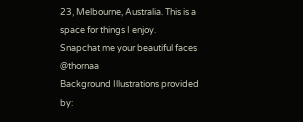23, Melbourne, Australia. This is a space for things I enjoy.
Snapchat me your beautiful faces @thornaa
Background Illustrations provided by: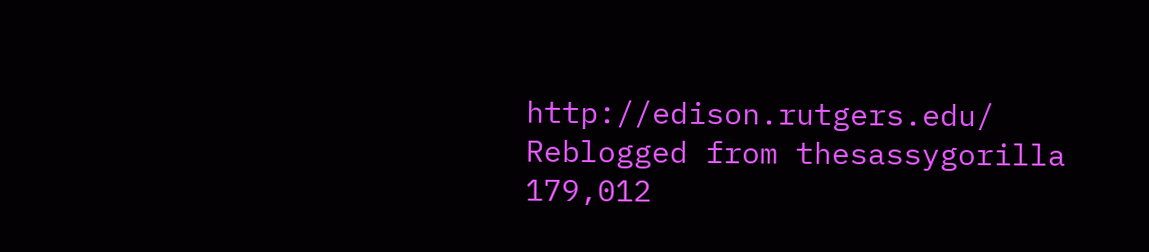http://edison.rutgers.edu/
Reblogged from thesassygorilla  179,012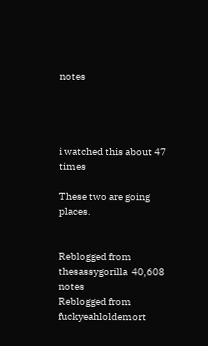notes




i watched this about 47 times

These two are going places.


Reblogged from thesassygorilla  40,608 notes
Reblogged from fuckyeahloldemort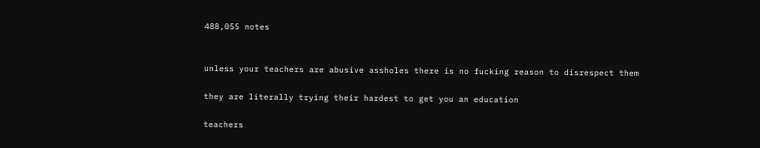488,055 notes


unless your teachers are abusive assholes there is no fucking reason to disrespect them

they are literally trying their hardest to get you an education

teachers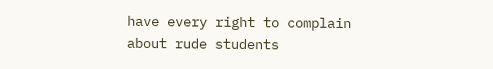have every right to complain about rude students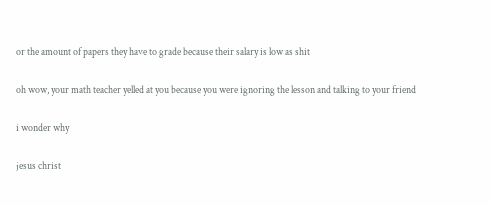or the amount of papers they have to grade because their salary is low as shit

oh wow, your math teacher yelled at you because you were ignoring the lesson and talking to your friend

i wonder why

jesus christ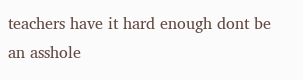teachers have it hard enough dont be an asshole